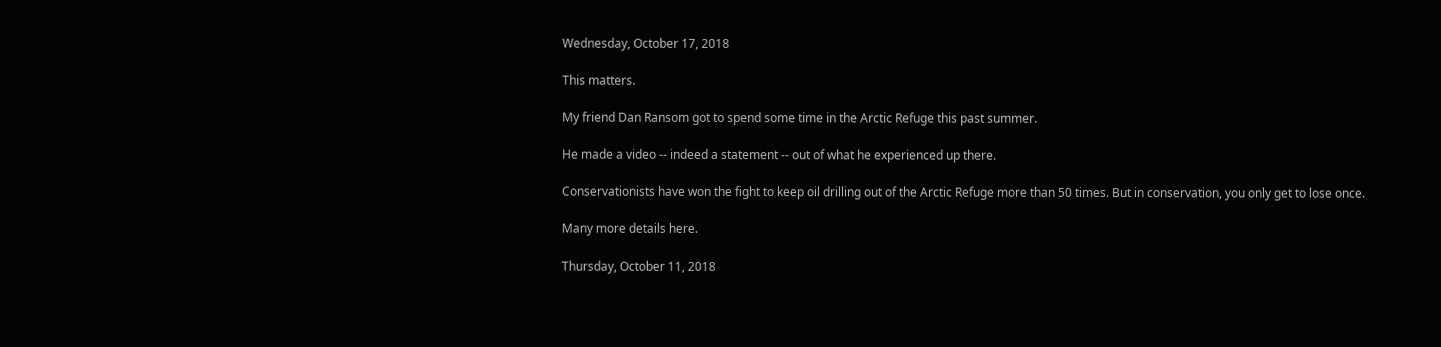Wednesday, October 17, 2018

This matters.

My friend Dan Ransom got to spend some time in the Arctic Refuge this past summer.

He made a video -- indeed a statement -- out of what he experienced up there.

Conservationists have won the fight to keep oil drilling out of the Arctic Refuge more than 50 times. But in conservation, you only get to lose once.

Many more details here.

Thursday, October 11, 2018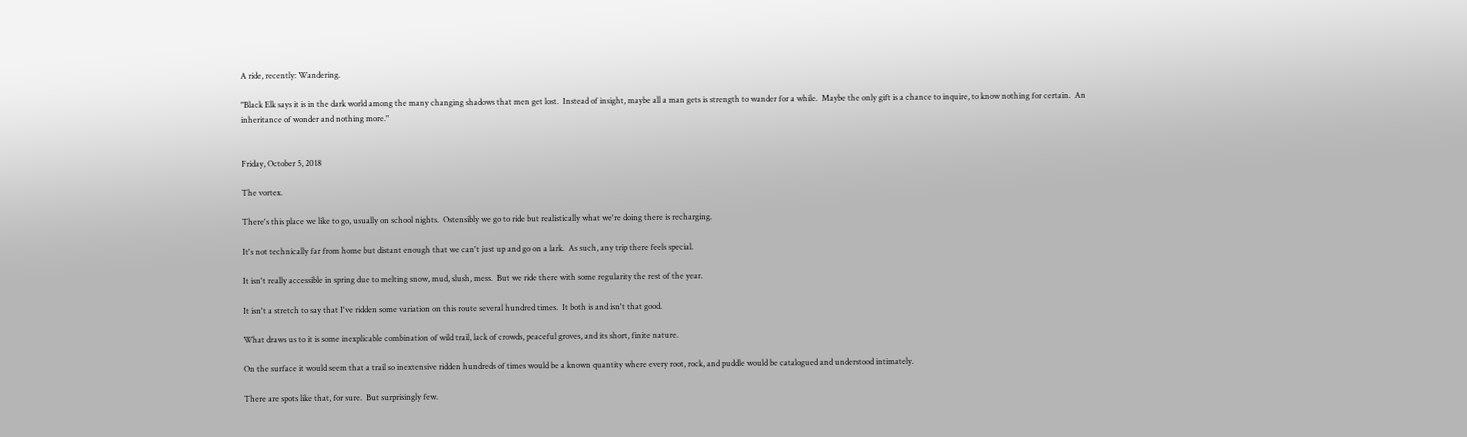A ride, recently: Wandering.

"Black Elk says it is in the dark world among the many changing shadows that men get lost.  Instead of insight, maybe all a man gets is strength to wander for a while.  Maybe the only gift is a chance to inquire, to know nothing for certain.  An inheritance of wonder and nothing more."


Friday, October 5, 2018

The vortex.

There's this place we like to go, usually on school nights.  Ostensibly we go to ride but realistically what we're doing there is recharging.

It's not technically far from home but distant enough that we can't just up and go on a lark.  As such, any trip there feels special.

It isn't really accessible in spring due to melting snow, mud, slush, mess.  But we ride there with some regularity the rest of the year.

It isn't a stretch to say that I've ridden some variation on this route several hundred times.  It both is and isn't that good.

What draws us to it is some inexplicable combination of wild trail, lack of crowds, peaceful groves, and its short, finite nature.

On the surface it would seem that a trail so inextensive ridden hundreds of times would be a known quantity where every root, rock, and puddle would be catalogued and understood intimately.

There are spots like that, for sure.  But surprisingly few.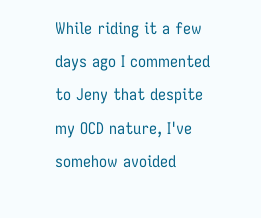While riding it a few days ago I commented to Jeny that despite my OCD nature, I've somehow avoided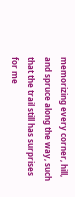memorizing every corner, hill, and spruce along the way, such that the trail still has surprises for me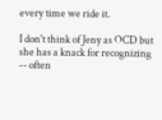every time we ride it.

I don't think of Jeny as OCD but she has a knack for recognizing -- often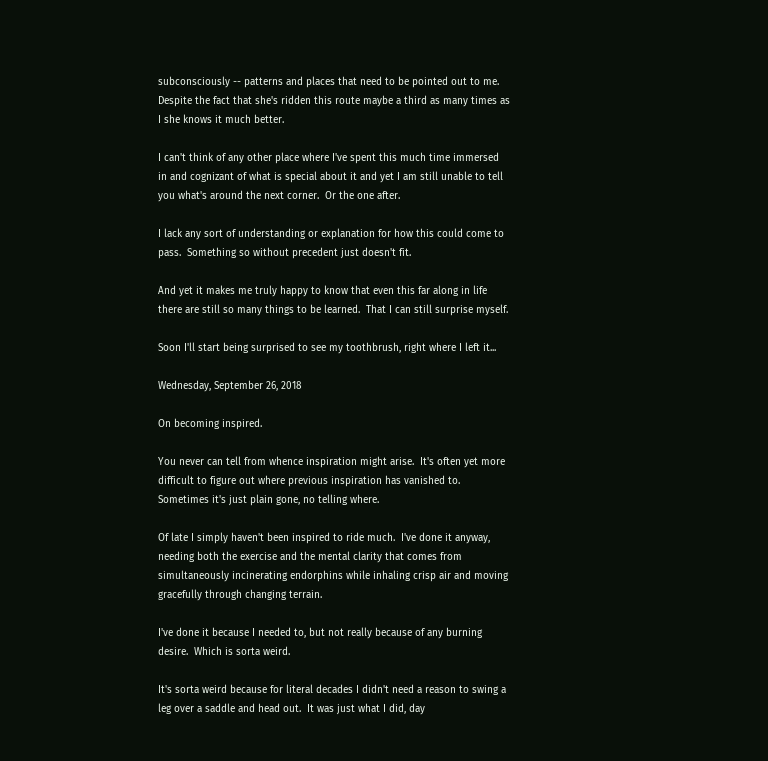subconsciously -- patterns and places that need to be pointed out to me.  Despite the fact that she's ridden this route maybe a third as many times as I she knows it much better.

I can't think of any other place where I've spent this much time immersed in and cognizant of what is special about it and yet I am still unable to tell you what's around the next corner.  Or the one after.

I lack any sort of understanding or explanation for how this could come to pass.  Something so without precedent just doesn't fit.

And yet it makes me truly happy to know that even this far along in life there are still so many things to be learned.  That I can still surprise myself.

Soon I'll start being surprised to see my toothbrush, right where I left it...

Wednesday, September 26, 2018

On becoming inspired.

You never can tell from whence inspiration might arise.  It's often yet more difficult to figure out where previous inspiration has vanished to.  Sometimes it's just plain gone, no telling where.

Of late I simply haven't been inspired to ride much.  I've done it anyway, needing both the exercise and the mental clarity that comes from simultaneously incinerating endorphins while inhaling crisp air and moving gracefully through changing terrain.

I've done it because I needed to, but not really because of any burning desire.  Which is sorta weird.

It's sorta weird because for literal decades I didn't need a reason to swing a leg over a saddle and head out.  It was just what I did, day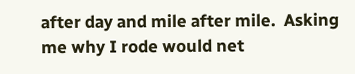after day and mile after mile.  Asking me why I rode would net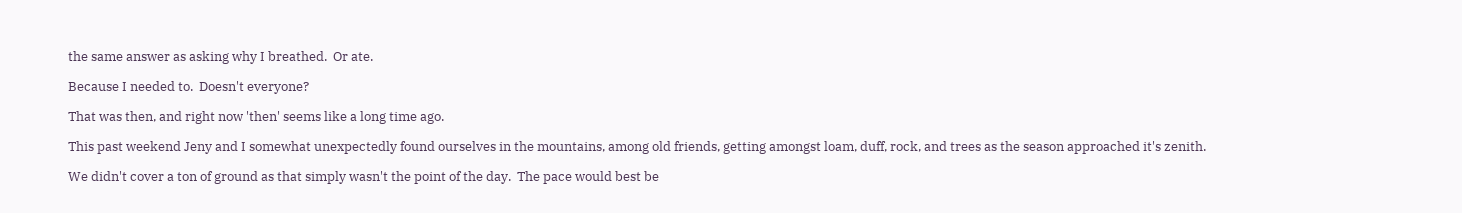the same answer as asking why I breathed.  Or ate.

Because I needed to.  Doesn't everyone?

That was then, and right now 'then' seems like a long time ago.

This past weekend Jeny and I somewhat unexpectedly found ourselves in the mountains, among old friends, getting amongst loam, duff, rock, and trees as the season approached it's zenith.

We didn't cover a ton of ground as that simply wasn't the point of the day.  The pace would best be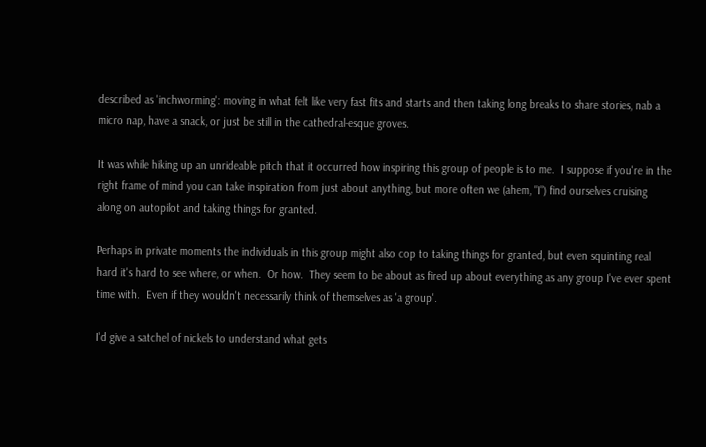described as 'inchworming': moving in what felt like very fast fits and starts and then taking long breaks to share stories, nab a micro nap, have a snack, or just be still in the cathedral-esque groves.

It was while hiking up an unrideable pitch that it occurred how inspiring this group of people is to me.  I suppose if you're in the right frame of mind you can take inspiration from just about anything, but more often we (ahem, "I") find ourselves cruising along on autopilot and taking things for granted.

Perhaps in private moments the individuals in this group might also cop to taking things for granted, but even squinting real hard it's hard to see where, or when.  Or how.  They seem to be about as fired up about everything as any group I've ever spent time with.  Even if they wouldn't necessarily think of themselves as 'a group'.

I'd give a satchel of nickels to understand what gets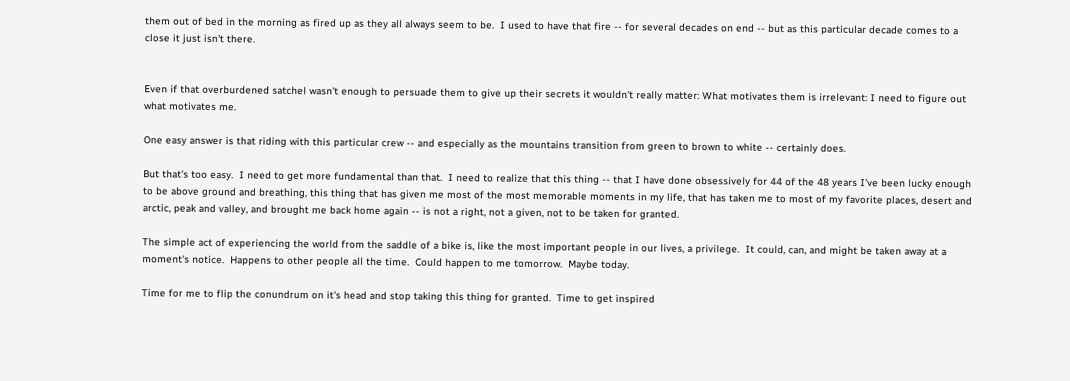them out of bed in the morning as fired up as they all always seem to be.  I used to have that fire -- for several decades on end -- but as this particular decade comes to a close it just isn't there.


Even if that overburdened satchel wasn't enough to persuade them to give up their secrets it wouldn't really matter: What motivates them is irrelevant: I need to figure out what motivates me.

One easy answer is that riding with this particular crew -- and especially as the mountains transition from green to brown to white -- certainly does.

But that's too easy.  I need to get more fundamental than that.  I need to realize that this thing -- that I have done obsessively for 44 of the 48 years I've been lucky enough to be above ground and breathing, this thing that has given me most of the most memorable moments in my life, that has taken me to most of my favorite places, desert and arctic, peak and valley, and brought me back home again -- is not a right, not a given, not to be taken for granted.

The simple act of experiencing the world from the saddle of a bike is, like the most important people in our lives, a privilege.  It could, can, and might be taken away at a moment's notice.  Happens to other people all the time.  Could happen to me tomorrow.  Maybe today.

Time for me to flip the conundrum on it's head and stop taking this thing for granted.  Time to get inspired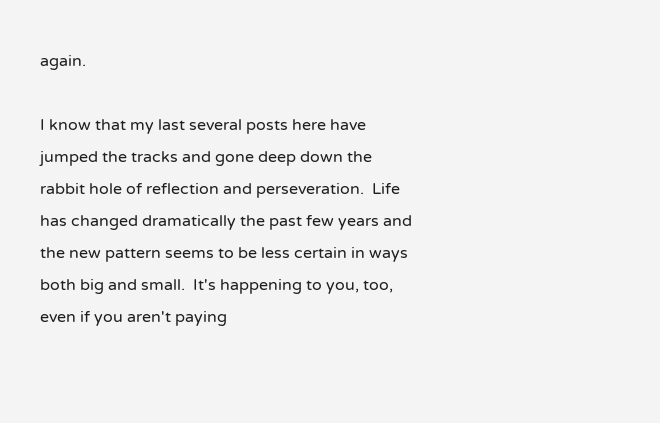again.

I know that my last several posts here have jumped the tracks and gone deep down the rabbit hole of reflection and perseveration.  Life has changed dramatically the past few years and the new pattern seems to be less certain in ways both big and small.  It's happening to you, too, even if you aren't paying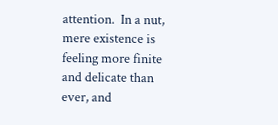attention.  In a nut, mere existence is feeling more finite and delicate than ever, and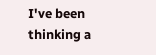I've been thinking a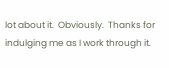lot about it.  Obviously.  Thanks for indulging me as I work through it.